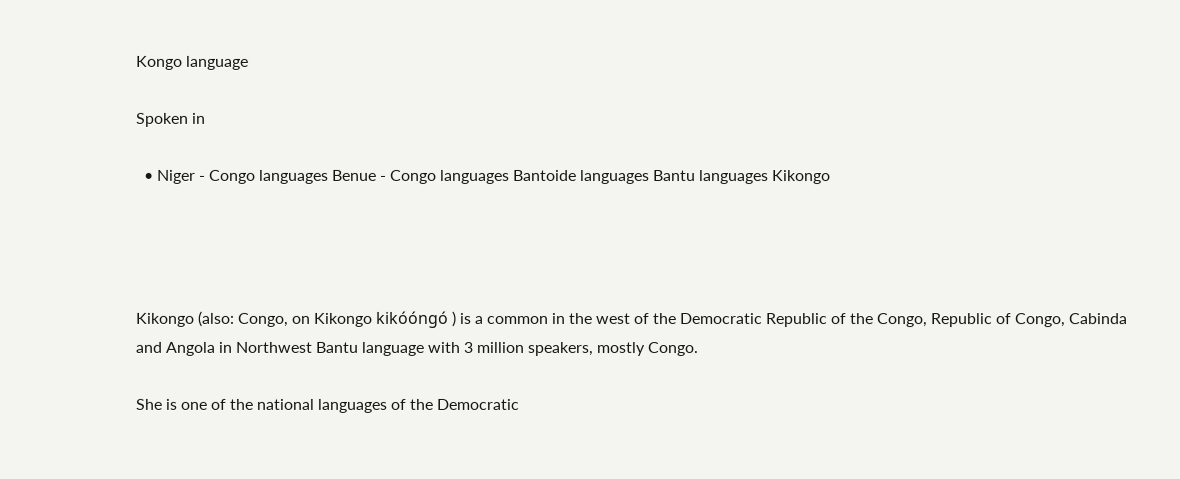Kongo language

Spoken in

  • Niger - Congo languages Benue - Congo languages Bantoide languages Bantu languages Kikongo




Kikongo (also: Congo, on Kikongo kikóóngó ) is a common in the west of the Democratic Republic of the Congo, Republic of Congo, Cabinda and Angola in Northwest Bantu language with 3 million speakers, mostly Congo.

She is one of the national languages of the Democratic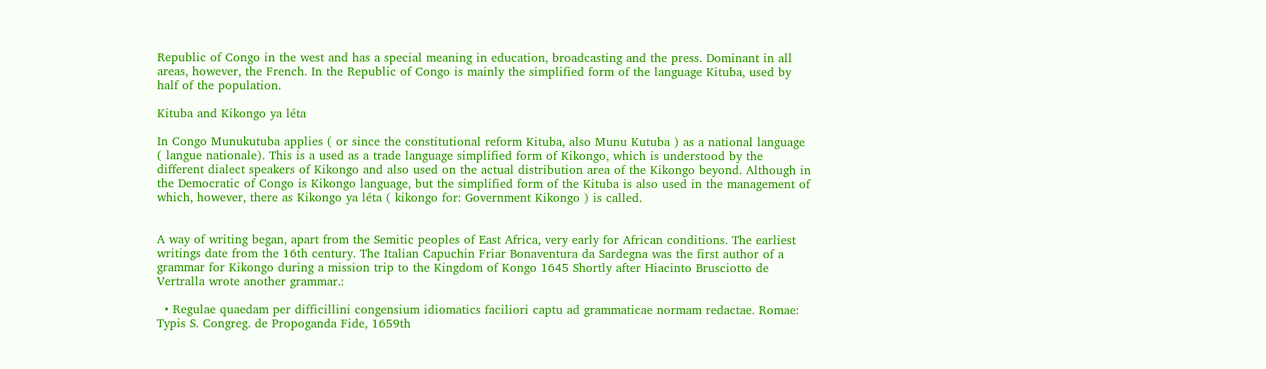Republic of Congo in the west and has a special meaning in education, broadcasting and the press. Dominant in all areas, however, the French. In the Republic of Congo is mainly the simplified form of the language Kituba, used by half of the population.

Kituba and Kikongo ya léta

In Congo Munukutuba applies ( or since the constitutional reform Kituba, also Munu Kutuba ) as a national language ( langue nationale). This is a used as a trade language simplified form of Kikongo, which is understood by the different dialect speakers of Kikongo and also used on the actual distribution area of the Kikongo beyond. Although in the Democratic of Congo is Kikongo language, but the simplified form of the Kituba is also used in the management of which, however, there as Kikongo ya léta ( kikongo for: Government Kikongo ) is called.


A way of writing began, apart from the Semitic peoples of East Africa, very early for African conditions. The earliest writings date from the 16th century. The Italian Capuchin Friar Bonaventura da Sardegna was the first author of a grammar for Kikongo during a mission trip to the Kingdom of Kongo 1645 Shortly after Hiacinto Brusciotto de Vertralla wrote another grammar.:

  • Regulae quaedam per difficillini congensium idiomatics faciliori captu ad grammaticae normam redactae. Romae: Typis S. Congreg. de Propoganda Fide, 1659th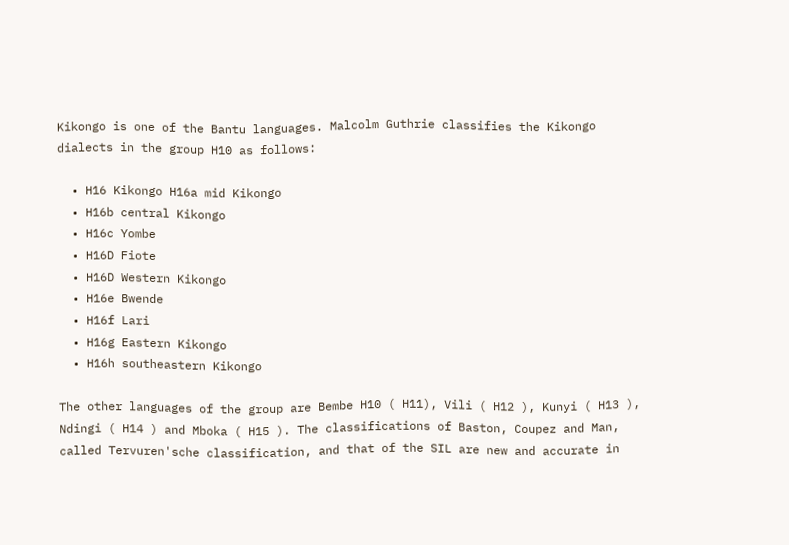Kikongo is one of the Bantu languages. Malcolm Guthrie classifies the Kikongo dialects in the group H10 as follows:

  • H16 Kikongo H16a mid Kikongo
  • H16b central Kikongo
  • H16c Yombe
  • H16D Fiote
  • H16D Western Kikongo
  • H16e Bwende
  • H16f Lari
  • H16g Eastern Kikongo
  • H16h southeastern Kikongo

The other languages of the group are Bembe H10 ( H11), Vili ( H12 ), Kunyi ( H13 ), Ndingi ( H14 ) and Mboka ( H15 ). The classifications of Baston, Coupez and Man, called Tervuren'sche classification, and that of the SIL are new and accurate in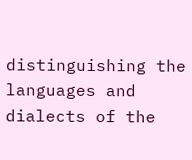distinguishing the languages and dialects of the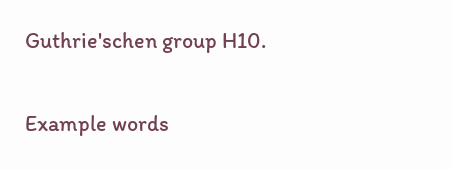Guthrie'schen group H10.

Example words